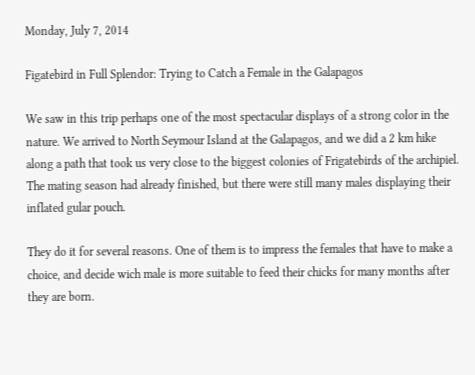Monday, July 7, 2014

Figatebird in Full Splendor: Trying to Catch a Female in the Galapagos

We saw in this trip perhaps one of the most spectacular displays of a strong color in the nature. We arrived to North Seymour Island at the Galapagos, and we did a 2 km hike along a path that took us very close to the biggest colonies of Frigatebirds of the archipiel. The mating season had already finished, but there were still many males displaying their inflated gular pouch.

They do it for several reasons. One of them is to impress the females that have to make a choice, and decide wich male is more suitable to feed their chicks for many months after they are born.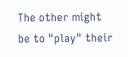The other might be to "play" their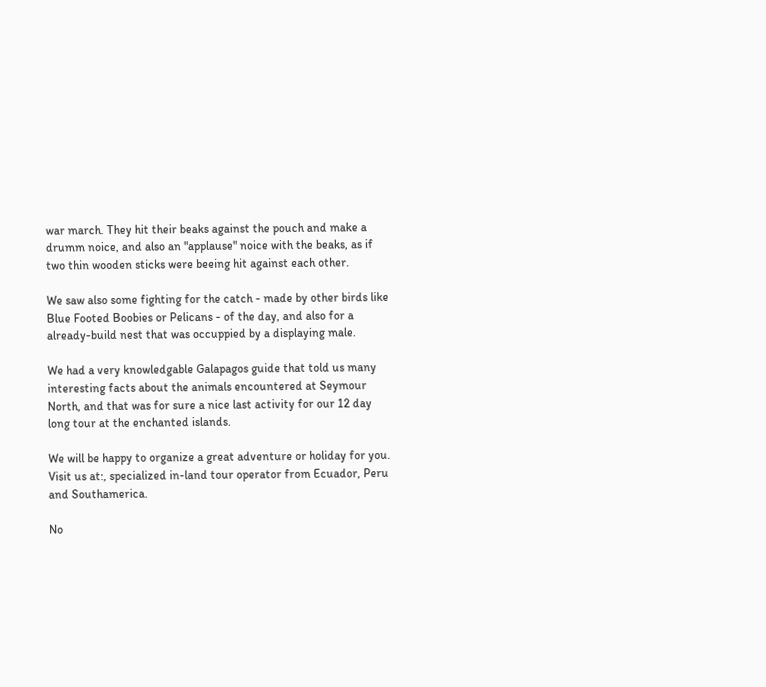war march. They hit their beaks against the pouch and make a drumm noice, and also an "applause" noice with the beaks, as if two thin wooden sticks were beeing hit against each other.

We saw also some fighting for the catch - made by other birds like Blue Footed Boobies or Pelicans - of the day, and also for a already-build nest that was occuppied by a displaying male.

We had a very knowledgable Galapagos guide that told us many interesting facts about the animals encountered at Seymour North, and that was for sure a nice last activity for our 12 day long tour at the enchanted islands.

We will be happy to organize a great adventure or holiday for you. Visit us at:, specialized in-land tour operator from Ecuador, Peru and Southamerica.

No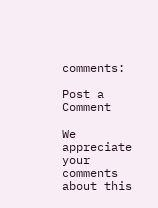comments:

Post a Comment

We appreciate your comments about this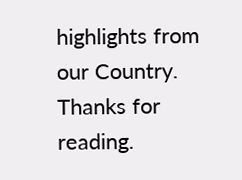highlights from our Country. Thanks for reading.